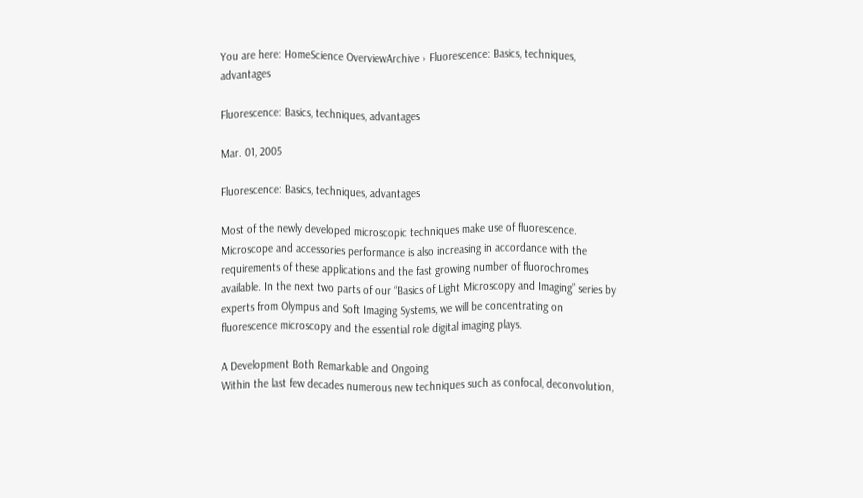You are here: HomeScience OverviewArchive › Fluorescence: Basics, techniques, advantages

Fluorescence: Basics, techniques, advantages

Mar. 01, 2005

Fluorescence: Basics, techniques, advantages

Most of the newly developed microscopic techniques make use of fluorescence. Microscope and accessories performance is also increasing in accordance with the requirements of these applications and the fast growing number of fluorochromes available. In the next two parts of our “Basics of Light Microscopy and Imaging” series by experts from Olympus and Soft Imaging Systems, we will be concentrating on fluorescence microscopy and the essential role digital imaging plays.

A Development Both Remarkable and Ongoing
Within the last few decades numerous new techniques such as confocal, deconvolution,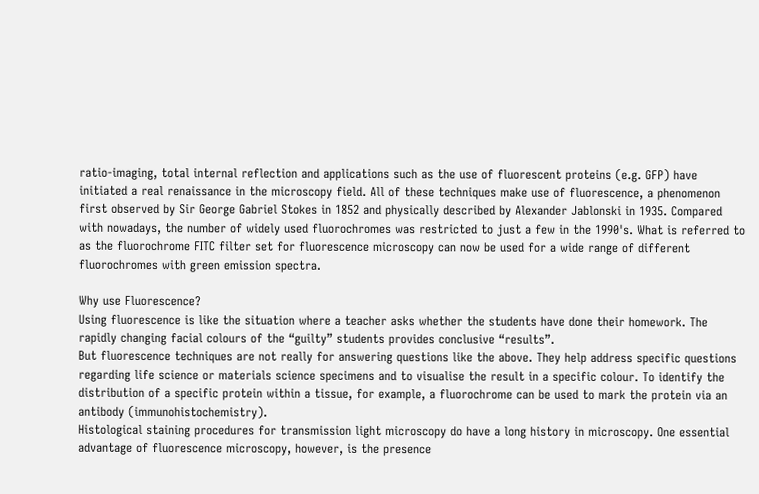ratio-imaging, total internal reflection and applications such as the use of fluorescent proteins (e.g. GFP) have initiated a real renaissance in the microscopy field. All of these techniques make use of fluorescence, a phenomenon first observed by Sir George Gabriel Stokes in 1852 and physically described by Alexander Jablonski in 1935. Compared with nowadays, the number of widely used fluorochromes was restricted to just a few in the 1990's. What is referred to as the fluorochrome FITC filter set for fluorescence microscopy can now be used for a wide range of different fluorochromes with green emission spectra.

Why use Fluorescence?
Using fluorescence is like the situation where a teacher asks whether the students have done their homework. The rapidly changing facial colours of the “guilty” students provides conclusive “results”.
But fluorescence techniques are not really for answering questions like the above. They help address specific questions regarding life science or materials science specimens and to visualise the result in a specific colour. To identify the distribution of a specific protein within a tissue, for example, a fluorochrome can be used to mark the protein via an antibody (immunohistochemistry).
Histological staining procedures for transmission light microscopy do have a long history in microscopy. One essential advantage of fluorescence microscopy, however, is the presence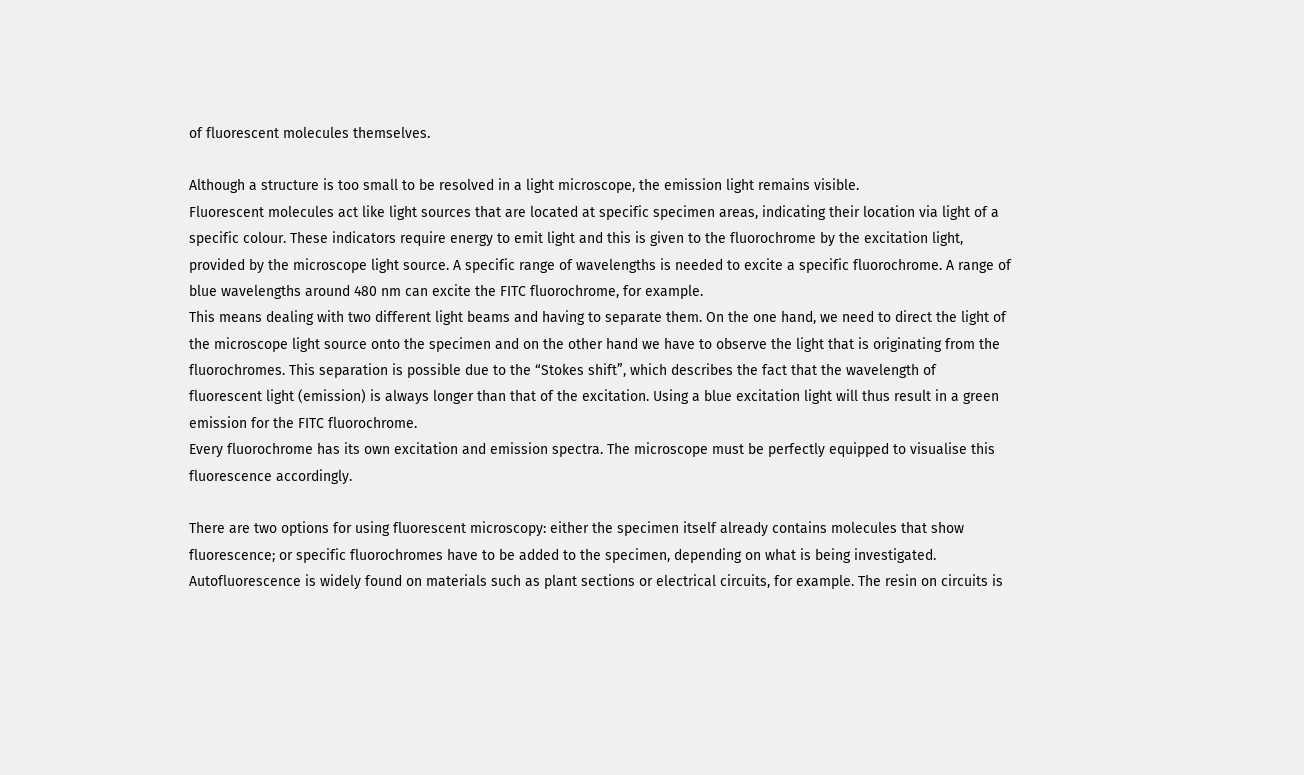of fluorescent molecules themselves.

Although a structure is too small to be resolved in a light microscope, the emission light remains visible.
Fluorescent molecules act like light sources that are located at specific specimen areas, indicating their location via light of a specific colour. These indicators require energy to emit light and this is given to the fluorochrome by the excitation light, provided by the microscope light source. A specific range of wavelengths is needed to excite a specific fluorochrome. A range of blue wavelengths around 480 nm can excite the FITC fluorochrome, for example.
This means dealing with two different light beams and having to separate them. On the one hand, we need to direct the light of the microscope light source onto the specimen and on the other hand we have to observe the light that is originating from the fluorochromes. This separation is possible due to the “Stokes shift”, which describes the fact that the wavelength of fluorescent light (emission) is always longer than that of the excitation. Using a blue excitation light will thus result in a green emission for the FITC fluorochrome.
Every fluorochrome has its own excitation and emission spectra. The microscope must be perfectly equipped to visualise this fluorescence accordingly.

There are two options for using fluorescent microscopy: either the specimen itself already contains molecules that show fluorescence; or specific fluorochromes have to be added to the specimen, depending on what is being investigated. Autofluorescence is widely found on materials such as plant sections or electrical circuits, for example. The resin on circuits is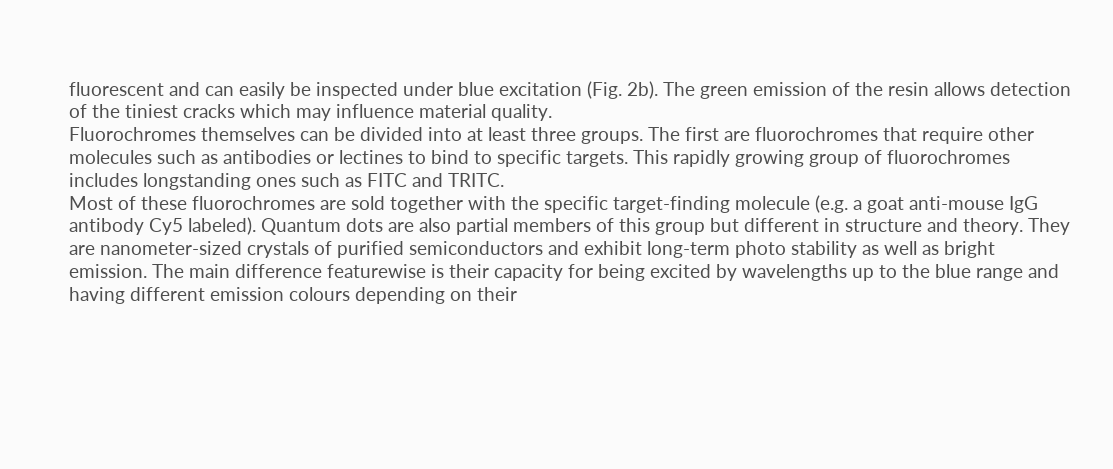fluorescent and can easily be inspected under blue excitation (Fig. 2b). The green emission of the resin allows detection of the tiniest cracks which may influence material quality.
Fluorochromes themselves can be divided into at least three groups. The first are fluorochromes that require other molecules such as antibodies or lectines to bind to specific targets. This rapidly growing group of fluorochromes includes longstanding ones such as FITC and TRITC.
Most of these fluorochromes are sold together with the specific target-finding molecule (e.g. a goat anti-mouse IgG antibody Cy5 labeled). Quantum dots are also partial members of this group but different in structure and theory. They are nanometer-sized crystals of purified semiconductors and exhibit long-term photo stability as well as bright emission. The main difference featurewise is their capacity for being excited by wavelengths up to the blue range and having different emission colours depending on their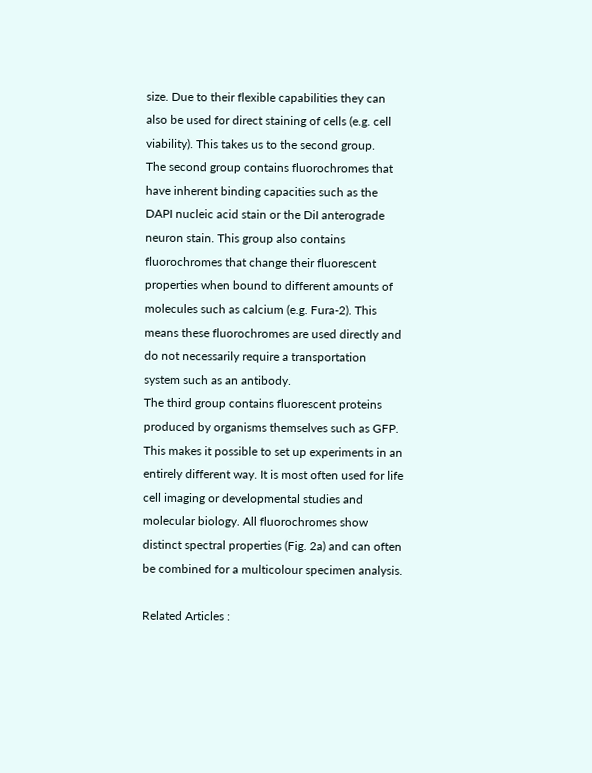size. Due to their flexible capabilities they can also be used for direct staining of cells (e.g. cell viability). This takes us to the second group.
The second group contains fluorochromes that have inherent binding capacities such as the DAPI nucleic acid stain or the DiI anterograde neuron stain. This group also contains fluorochromes that change their fluorescent properties when bound to different amounts of molecules such as calcium (e.g. Fura-2). This means these fluorochromes are used directly and do not necessarily require a transportation system such as an antibody.
The third group contains fluorescent proteins produced by organisms themselves such as GFP. This makes it possible to set up experiments in an entirely different way. It is most often used for life cell imaging or developmental studies and molecular biology. All fluorochromes show distinct spectral properties (Fig. 2a) and can often be combined for a multicolour specimen analysis.

Related Articles :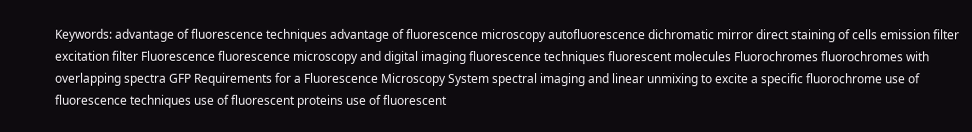Keywords: advantage of fluorescence techniques advantage of fluorescence microscopy autofluorescence dichromatic mirror direct staining of cells emission filter excitation filter Fluorescence fluorescence microscopy and digital imaging fluorescence techniques fluorescent molecules Fluorochromes fluorochromes with overlapping spectra GFP Requirements for a Fluorescence Microscopy System spectral imaging and linear unmixing to excite a specific fluorochrome use of fluorescence techniques use of fluorescent proteins use of fluorescent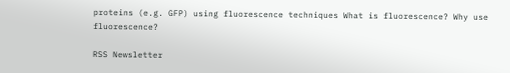proteins (e.g. GFP) using fluorescence techniques What is fluorescence? Why use fluorescence?

RSS Newsletter